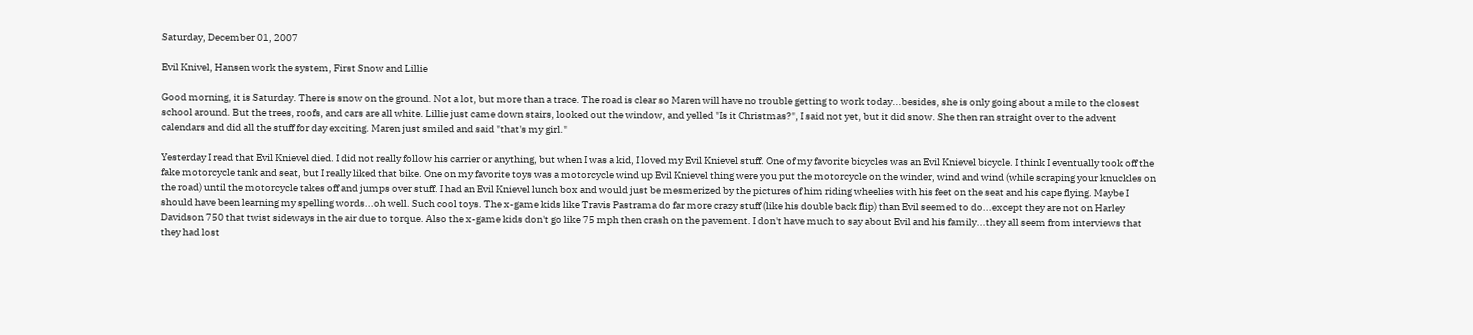Saturday, December 01, 2007

Evil Knivel, Hansen work the system, First Snow and Lillie

Good morning, it is Saturday. There is snow on the ground. Not a lot, but more than a trace. The road is clear so Maren will have no trouble getting to work today...besides, she is only going about a mile to the closest school around. But the trees, roofs, and cars are all white. Lillie just came down stairs, looked out the window, and yelled "Is it Christmas?", I said not yet, but it did snow. She then ran straight over to the advent calendars and did all the stuff for day exciting. Maren just smiled and said "that's my girl."

Yesterday I read that Evil Knievel died. I did not really follow his carrier or anything, but when I was a kid, I loved my Evil Knievel stuff. One of my favorite bicycles was an Evil Knievel bicycle. I think I eventually took off the fake motorcycle tank and seat, but I really liked that bike. One on my favorite toys was a motorcycle wind up Evil Knievel thing were you put the motorcycle on the winder, wind and wind (while scraping your knuckles on the road) until the motorcycle takes off and jumps over stuff. I had an Evil Knievel lunch box and would just be mesmerized by the pictures of him riding wheelies with his feet on the seat and his cape flying. Maybe I should have been learning my spelling words...oh well. Such cool toys. The x-game kids like Travis Pastrama do far more crazy stuff (like his double back flip) than Evil seemed to do...except they are not on Harley Davidson 750 that twist sideways in the air due to torque. Also the x-game kids don't go like 75 mph then crash on the pavement. I don't have much to say about Evil and his family...they all seem from interviews that they had lost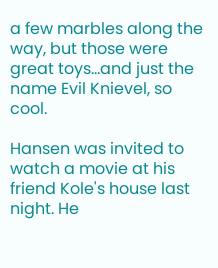a few marbles along the way, but those were great toys...and just the name Evil Knievel, so cool.

Hansen was invited to watch a movie at his friend Kole's house last night. He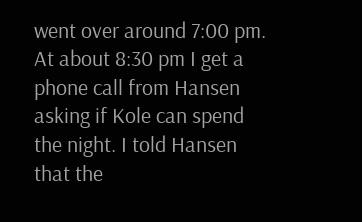went over around 7:00 pm. At about 8:30 pm I get a phone call from Hansen asking if Kole can spend the night. I told Hansen that the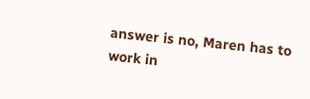answer is no, Maren has to work in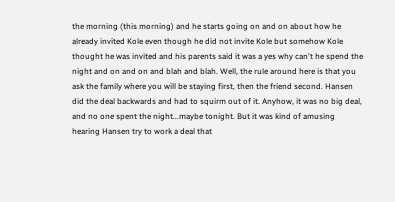the morning (this morning) and he starts going on and on about how he already invited Kole even though he did not invite Kole but somehow Kole thought he was invited and his parents said it was a yes why can't he spend the night and on and on and blah and blah. Well, the rule around here is that you ask the family where you will be staying first, then the friend second. Hansen did the deal backwards and had to squirm out of it. Anyhow, it was no big deal, and no one spent the night...maybe tonight. But it was kind of amusing hearing Hansen try to work a deal that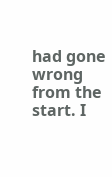had gone wrong from the start. I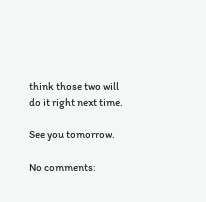think those two will do it right next time.

See you tomorrow.

No comments: